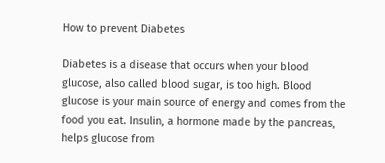How to prevent Diabetes

Diabetes is a disease that occurs when your blood glucose, also called blood sugar, is too high. Blood glucose is your main source of energy and comes from the food you eat. Insulin, a hormone made by the pancreas, helps glucose from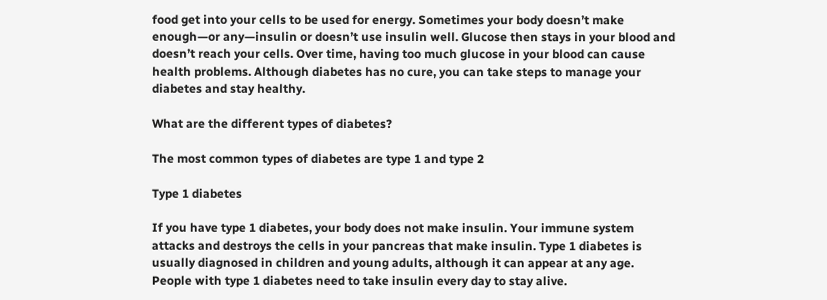food get into your cells to be used for energy. Sometimes your body doesn’t make enough—or any—insulin or doesn’t use insulin well. Glucose then stays in your blood and doesn’t reach your cells. Over time, having too much glucose in your blood can cause health problems. Although diabetes has no cure, you can take steps to manage your diabetes and stay healthy.

What are the different types of diabetes?

The most common types of diabetes are type 1 and type 2

Type 1 diabetes

If you have type 1 diabetes, your body does not make insulin. Your immune system attacks and destroys the cells in your pancreas that make insulin. Type 1 diabetes is usually diagnosed in children and young adults, although it can appear at any age. People with type 1 diabetes need to take insulin every day to stay alive.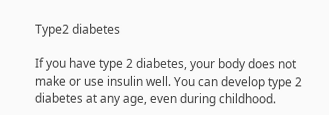Type2 diabetes

If you have type 2 diabetes, your body does not make or use insulin well. You can develop type 2 diabetes at any age, even during childhood.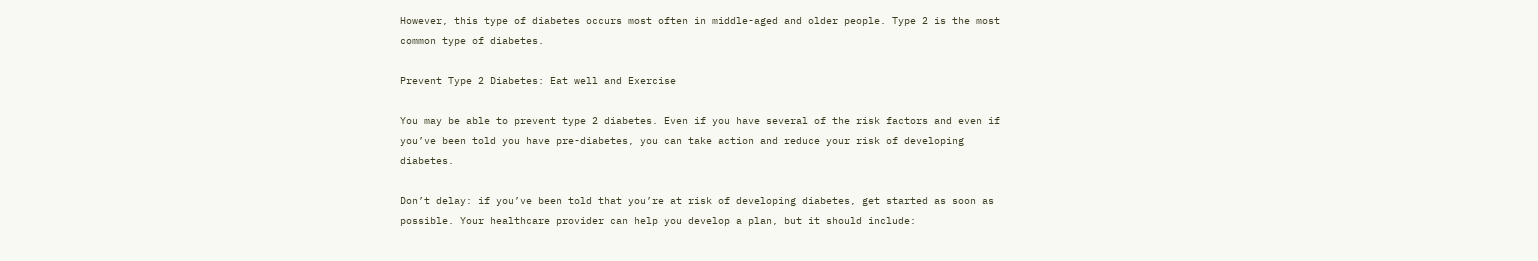However, this type of diabetes occurs most often in middle-aged and older people. Type 2 is the most common type of diabetes.

Prevent Type 2 Diabetes: Eat well and Exercise

You may be able to prevent type 2 diabetes. Even if you have several of the risk factors and even if you’ve been told you have pre-diabetes, you can take action and reduce your risk of developing diabetes.

Don’t delay: if you’ve been told that you’re at risk of developing diabetes, get started as soon as possible. Your healthcare provider can help you develop a plan, but it should include: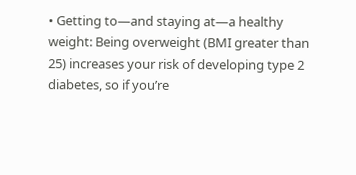• Getting to—and staying at—a healthy weight: Being overweight (BMI greater than 25) increases your risk of developing type 2 diabetes, so if you’re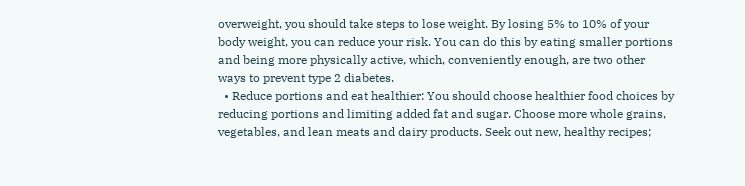overweight, you should take steps to lose weight. By losing 5% to 10% of your body weight, you can reduce your risk. You can do this by eating smaller portions and being more physically active, which, conveniently enough, are two other ways to prevent type 2 diabetes.
  • Reduce portions and eat healthier: You should choose healthier food choices by reducing portions and limiting added fat and sugar. Choose more whole grains, vegetables, and lean meats and dairy products. Seek out new, healthy recipes;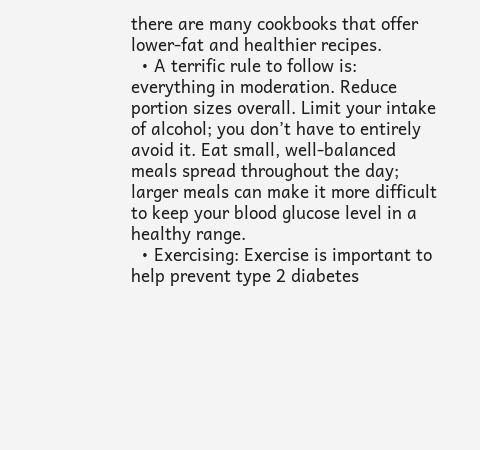there are many cookbooks that offer lower-fat and healthier recipes.
  • A terrific rule to follow is: everything in moderation. Reduce portion sizes overall. Limit your intake of alcohol; you don’t have to entirely avoid it. Eat small, well-balanced meals spread throughout the day; larger meals can make it more difficult to keep your blood glucose level in a healthy range.
  • Exercising: Exercise is important to help prevent type 2 diabetes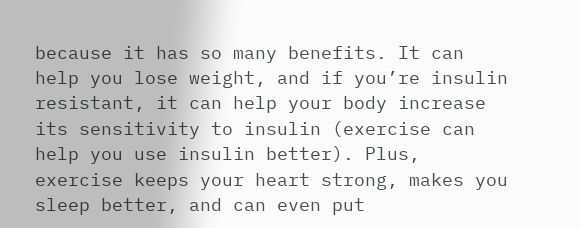because it has so many benefits. It can help you lose weight, and if you’re insulin resistant, it can help your body increase its sensitivity to insulin (exercise can help you use insulin better). Plus, exercise keeps your heart strong, makes you sleep better, and can even put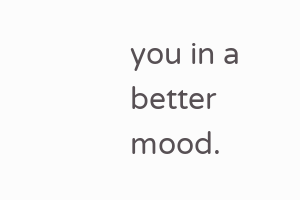you in a better mood.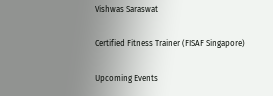Vishwas Saraswat

Certified Fitness Trainer (FISAF Singapore)

Upcoming Events